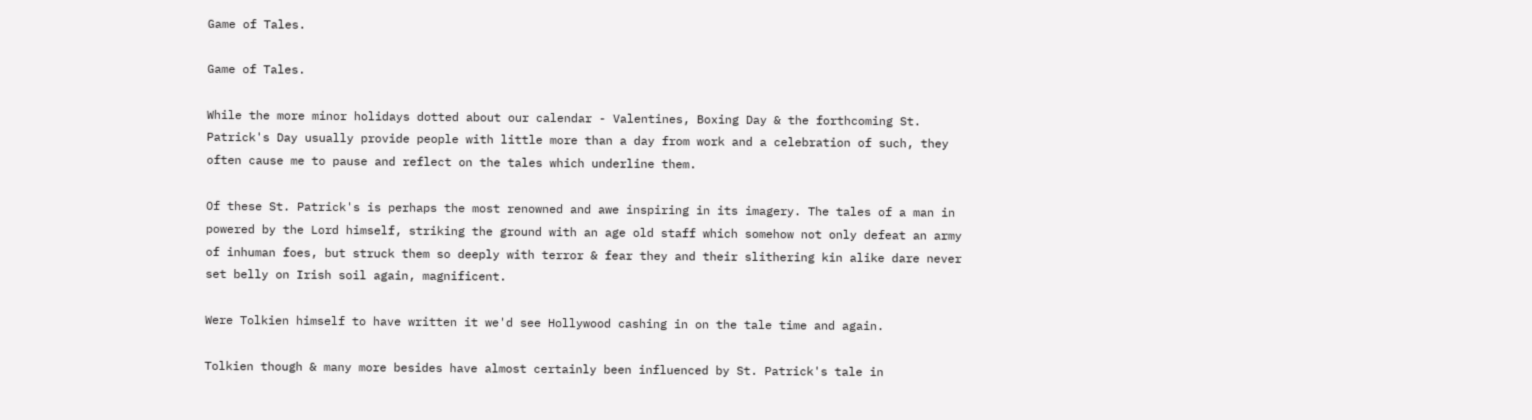Game of Tales.

Game of Tales.

While the more minor holidays dotted about our calendar - Valentines, Boxing Day & the forthcoming St. Patrick's Day usually provide people with little more than a day from work and a celebration of such, they often cause me to pause and reflect on the tales which underline them.

Of these St. Patrick's is perhaps the most renowned and awe inspiring in its imagery. The tales of a man in powered by the Lord himself, striking the ground with an age old staff which somehow not only defeat an army of inhuman foes, but struck them so deeply with terror & fear they and their slithering kin alike dare never set belly on Irish soil again, magnificent.

Were Tolkien himself to have written it we'd see Hollywood cashing in on the tale time and again.

Tolkien though & many more besides have almost certainly been influenced by St. Patrick's tale in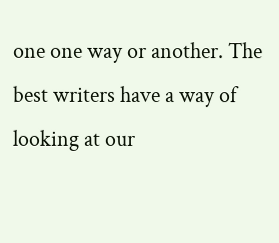one one way or another. The best writers have a way of looking at our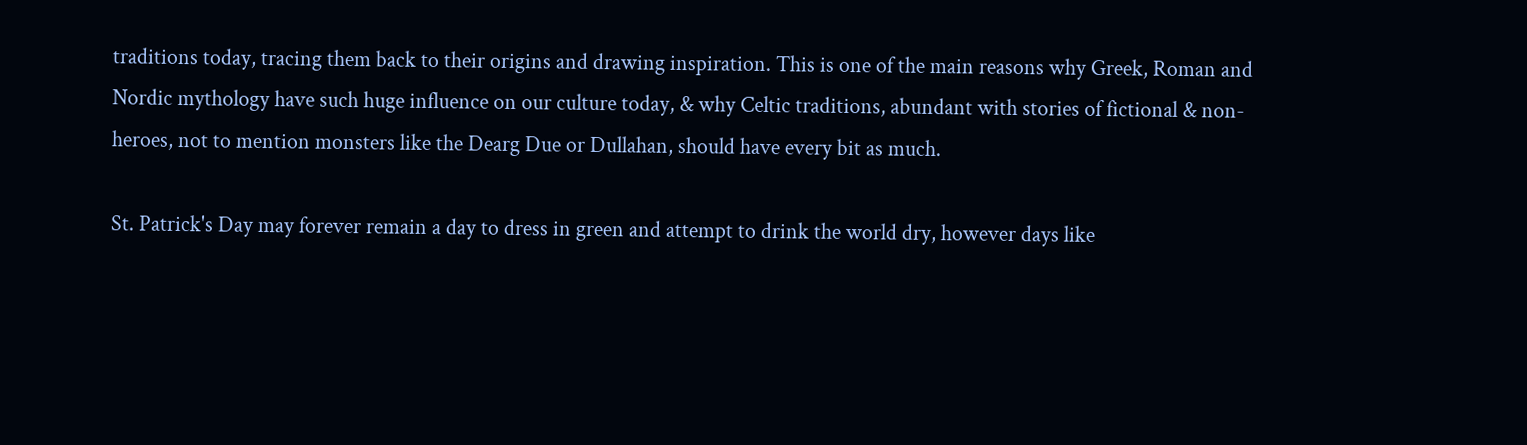traditions today, tracing them back to their origins and drawing inspiration. This is one of the main reasons why Greek, Roman and Nordic mythology have such huge influence on our culture today, & why Celtic traditions, abundant with stories of fictional & non-heroes, not to mention monsters like the Dearg Due or Dullahan, should have every bit as much.

St. Patrick's Day may forever remain a day to dress in green and attempt to drink the world dry, however days like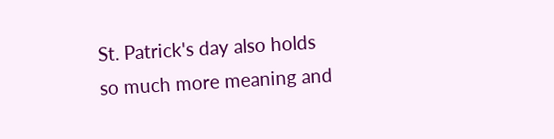St. Patrick's day also holds so much more meaning and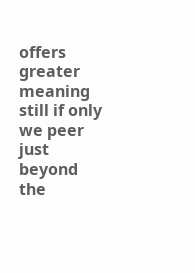offers greater meaning still if only we peer just beyond the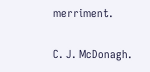merriment.

C. J. McDonagh.